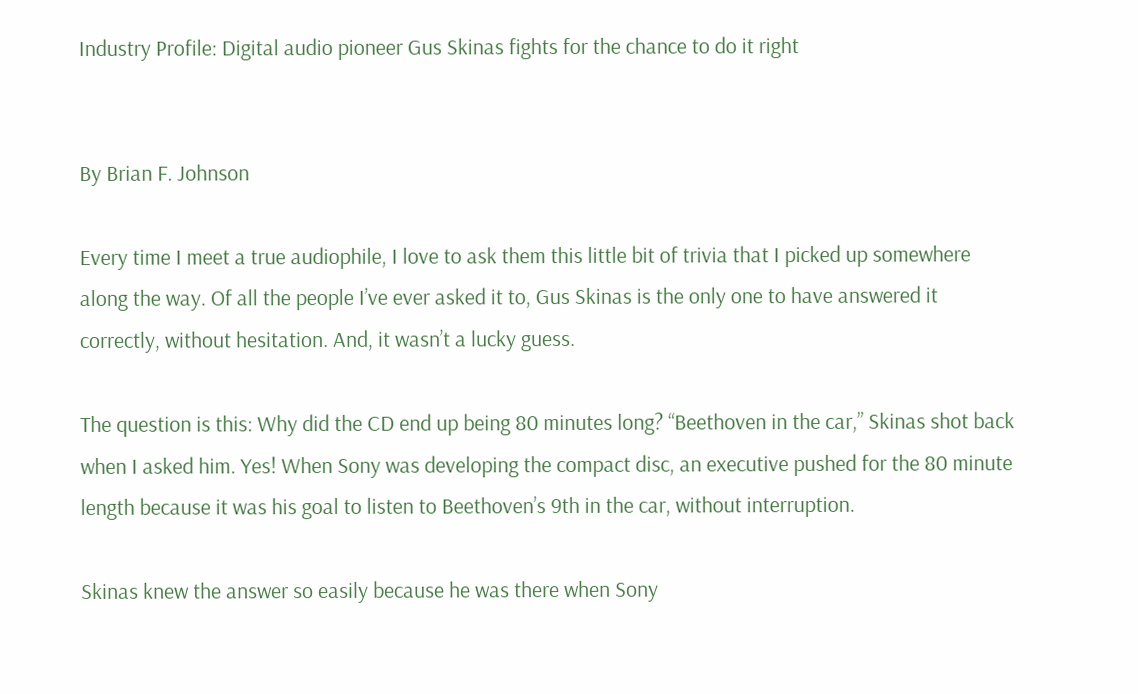Industry Profile: Digital audio pioneer Gus Skinas fights for the chance to do it right


By Brian F. Johnson

Every time I meet a true audiophile, I love to ask them this little bit of trivia that I picked up somewhere along the way. Of all the people I’ve ever asked it to, Gus Skinas is the only one to have answered it correctly, without hesitation. And, it wasn’t a lucky guess.

The question is this: Why did the CD end up being 80 minutes long? “Beethoven in the car,” Skinas shot back when I asked him. Yes! When Sony was developing the compact disc, an executive pushed for the 80 minute length because it was his goal to listen to Beethoven’s 9th in the car, without interruption.

Skinas knew the answer so easily because he was there when Sony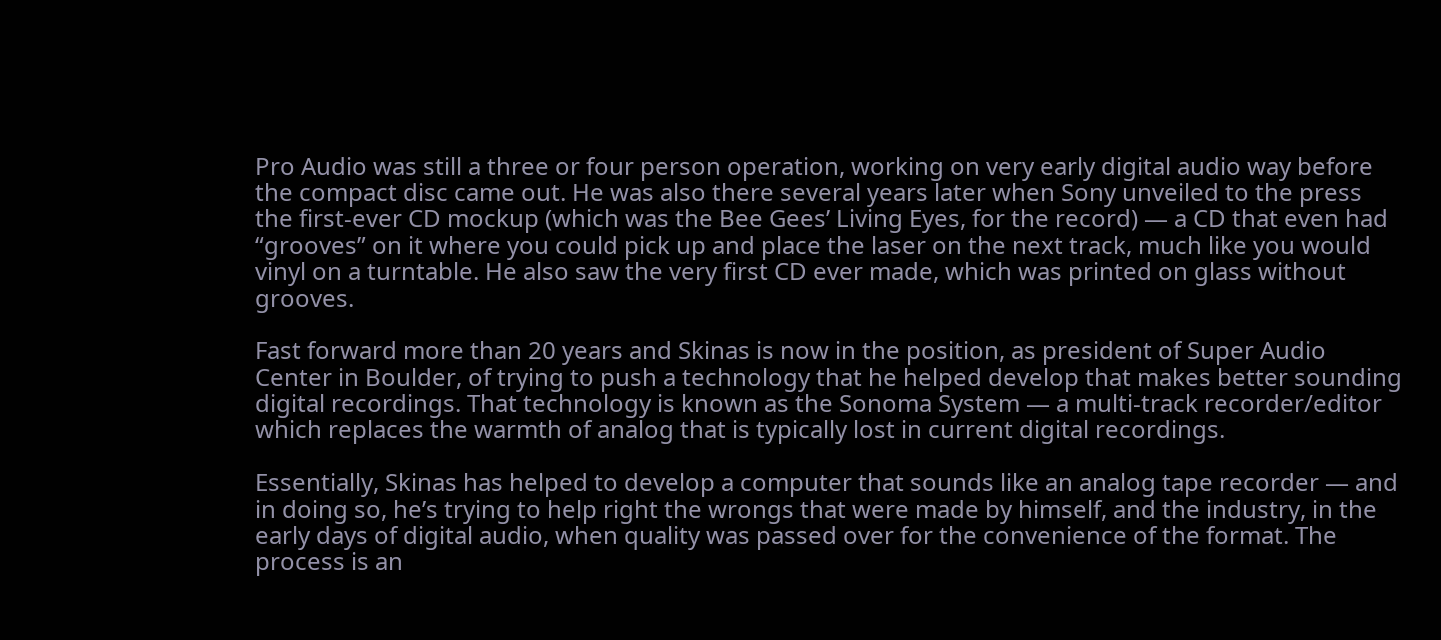Pro Audio was still a three or four person operation, working on very early digital audio way before the compact disc came out. He was also there several years later when Sony unveiled to the press the first-ever CD mockup (which was the Bee Gees’ Living Eyes, for the record) — a CD that even had “grooves” on it where you could pick up and place the laser on the next track, much like you would vinyl on a turntable. He also saw the very first CD ever made, which was printed on glass without grooves.

Fast forward more than 20 years and Skinas is now in the position, as president of Super Audio Center in Boulder, of trying to push a technology that he helped develop that makes better sounding digital recordings. That technology is known as the Sonoma System — a multi-track recorder/editor which replaces the warmth of analog that is typically lost in current digital recordings.

Essentially, Skinas has helped to develop a computer that sounds like an analog tape recorder — and in doing so, he’s trying to help right the wrongs that were made by himself, and the industry, in the early days of digital audio, when quality was passed over for the convenience of the format. The process is an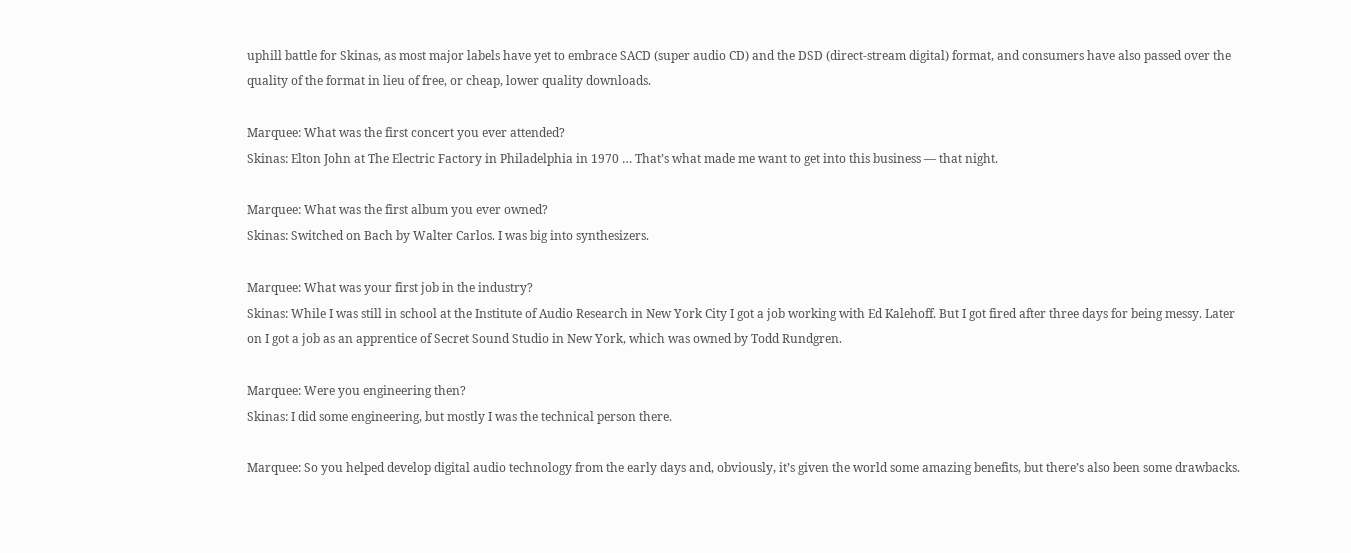uphill battle for Skinas, as most major labels have yet to embrace SACD (super audio CD) and the DSD (direct-stream digital) format, and consumers have also passed over the quality of the format in lieu of free, or cheap, lower quality downloads.

Marquee: What was the first concert you ever attended?
Skinas: Elton John at The Electric Factory in Philadelphia in 1970 … That’s what made me want to get into this business — that night.

Marquee: What was the first album you ever owned?
Skinas: Switched on Bach by Walter Carlos. I was big into synthesizers.

Marquee: What was your first job in the industry?
Skinas: While I was still in school at the Institute of Audio Research in New York City I got a job working with Ed Kalehoff. But I got fired after three days for being messy. Later on I got a job as an apprentice of Secret Sound Studio in New York, which was owned by Todd Rundgren.

Marquee: Were you engineering then?
Skinas: I did some engineering, but mostly I was the technical person there.

Marquee: So you helped develop digital audio technology from the early days and, obviously, it’s given the world some amazing benefits, but there’s also been some drawbacks.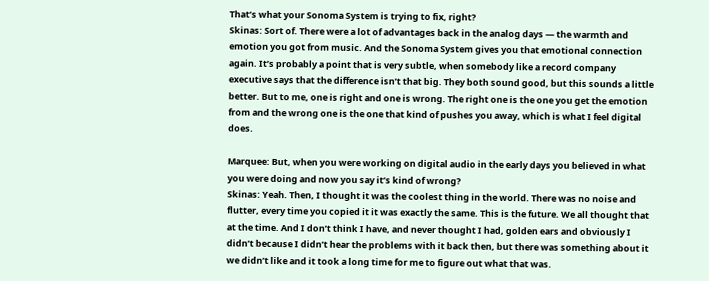That’s what your Sonoma System is trying to fix, right?
Skinas: Sort of. There were a lot of advantages back in the analog days — the warmth and emotion you got from music. And the Sonoma System gives you that emotional connection again. It’s probably a point that is very subtle, when somebody like a record company executive says that the difference isn’t that big. They both sound good, but this sounds a little better. But to me, one is right and one is wrong. The right one is the one you get the emotion from and the wrong one is the one that kind of pushes you away, which is what I feel digital does.

Marquee: But, when you were working on digital audio in the early days you believed in what you were doing and now you say it’s kind of wrong?
Skinas: Yeah. Then, I thought it was the coolest thing in the world. There was no noise and flutter, every time you copied it it was exactly the same. This is the future. We all thought that at the time. And I don’t think I have, and never thought I had, golden ears and obviously I didn’t because I didn’t hear the problems with it back then, but there was something about it we didn’t like and it took a long time for me to figure out what that was.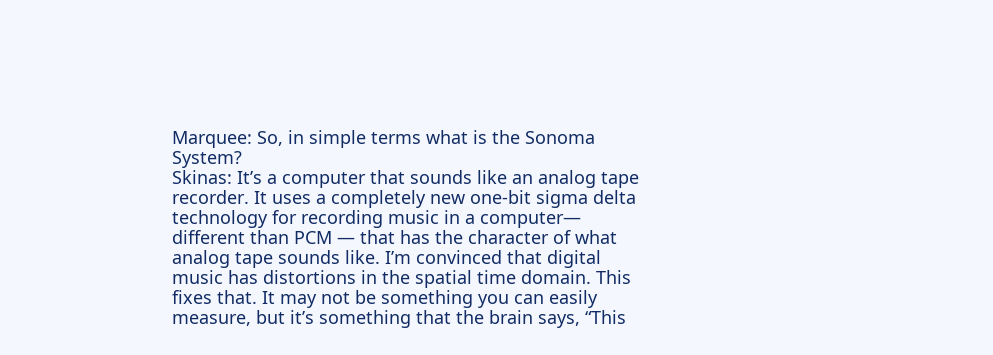Marquee: So, in simple terms what is the Sonoma System?
Skinas: It’s a computer that sounds like an analog tape recorder. It uses a completely new one-bit sigma delta technology for recording music in a computer— different than PCM — that has the character of what analog tape sounds like. I’m convinced that digital music has distortions in the spatial time domain. This fixes that. It may not be something you can easily measure, but it’s something that the brain says, “This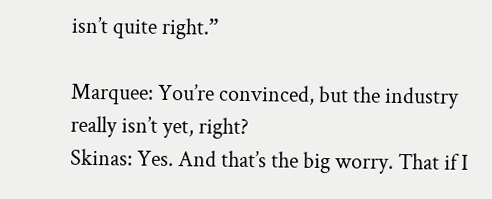isn’t quite right.”

Marquee: You’re convinced, but the industry really isn’t yet, right?
Skinas: Yes. And that’s the big worry. That if I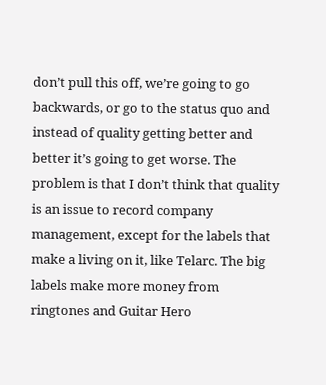don’t pull this off, we’re going to go backwards, or go to the status quo and instead of quality getting better and better it’s going to get worse. The problem is that I don’t think that quality is an issue to record company management, except for the labels that make a living on it, like Telarc. The big labels make more money from ringtones and Guitar Hero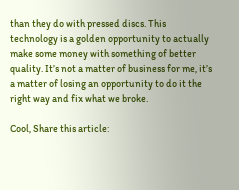than they do with pressed discs. This technology is a golden opportunity to actually make some money with something of better quality. It’s not a matter of business for me, it’s a matter of losing an opportunity to do it the right way and fix what we broke.

Cool, Share this article: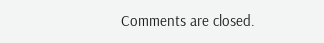Comments are closed.